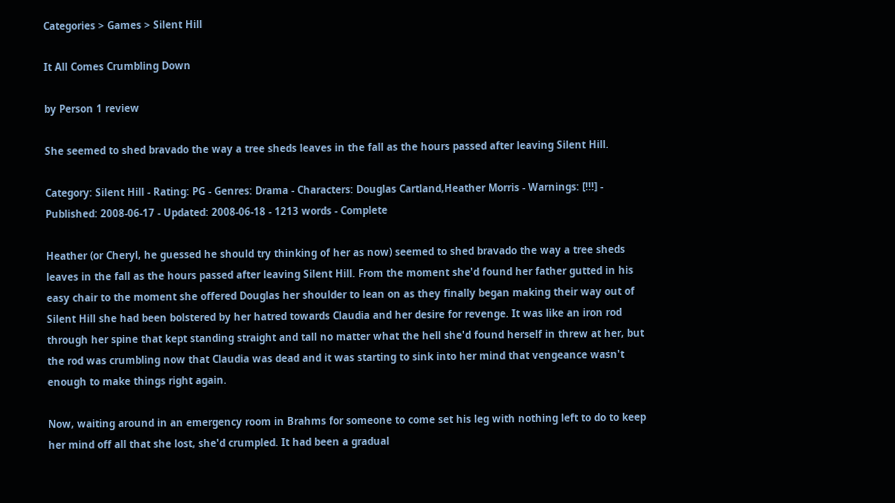Categories > Games > Silent Hill

It All Comes Crumbling Down

by Person 1 review

She seemed to shed bravado the way a tree sheds leaves in the fall as the hours passed after leaving Silent Hill.

Category: Silent Hill - Rating: PG - Genres: Drama - Characters: Douglas Cartland,Heather Morris - Warnings: [!!!] - Published: 2008-06-17 - Updated: 2008-06-18 - 1213 words - Complete

Heather (or Cheryl, he guessed he should try thinking of her as now) seemed to shed bravado the way a tree sheds leaves in the fall as the hours passed after leaving Silent Hill. From the moment she'd found her father gutted in his easy chair to the moment she offered Douglas her shoulder to lean on as they finally began making their way out of Silent Hill she had been bolstered by her hatred towards Claudia and her desire for revenge. It was like an iron rod through her spine that kept standing straight and tall no matter what the hell she'd found herself in threw at her, but the rod was crumbling now that Claudia was dead and it was starting to sink into her mind that vengeance wasn't enough to make things right again.

Now, waiting around in an emergency room in Brahms for someone to come set his leg with nothing left to do to keep her mind off all that she lost, she'd crumpled. It had been a gradual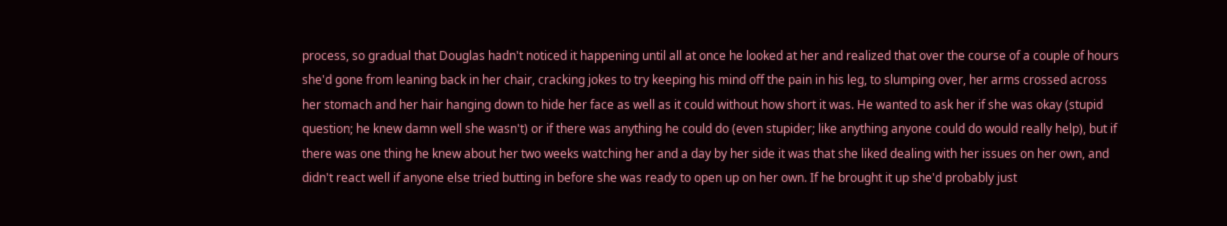process, so gradual that Douglas hadn't noticed it happening until all at once he looked at her and realized that over the course of a couple of hours she'd gone from leaning back in her chair, cracking jokes to try keeping his mind off the pain in his leg, to slumping over, her arms crossed across her stomach and her hair hanging down to hide her face as well as it could without how short it was. He wanted to ask her if she was okay (stupid question; he knew damn well she wasn't) or if there was anything he could do (even stupider; like anything anyone could do would really help), but if there was one thing he knew about her two weeks watching her and a day by her side it was that she liked dealing with her issues on her own, and didn't react well if anyone else tried butting in before she was ready to open up on her own. If he brought it up she'd probably just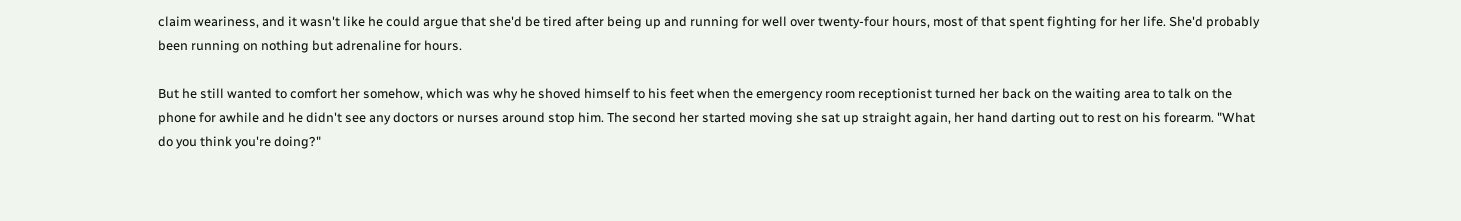claim weariness, and it wasn't like he could argue that she'd be tired after being up and running for well over twenty-four hours, most of that spent fighting for her life. She'd probably been running on nothing but adrenaline for hours.

But he still wanted to comfort her somehow, which was why he shoved himself to his feet when the emergency room receptionist turned her back on the waiting area to talk on the phone for awhile and he didn't see any doctors or nurses around stop him. The second her started moving she sat up straight again, her hand darting out to rest on his forearm. "What do you think you're doing?"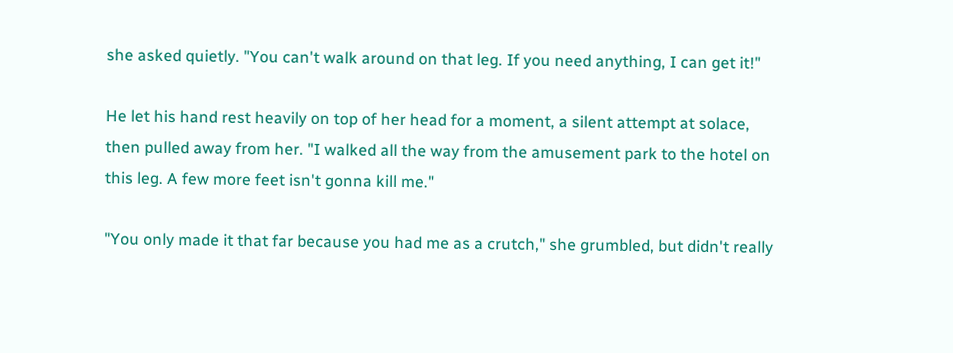she asked quietly. "You can't walk around on that leg. If you need anything, I can get it!"

He let his hand rest heavily on top of her head for a moment, a silent attempt at solace, then pulled away from her. "I walked all the way from the amusement park to the hotel on this leg. A few more feet isn't gonna kill me."

"You only made it that far because you had me as a crutch," she grumbled, but didn't really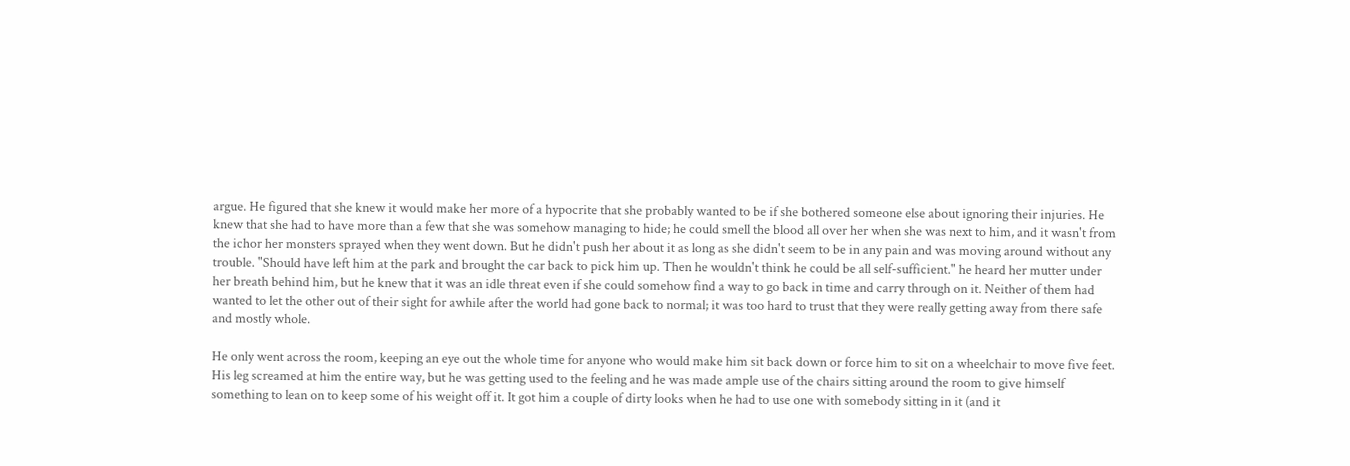argue. He figured that she knew it would make her more of a hypocrite that she probably wanted to be if she bothered someone else about ignoring their injuries. He knew that she had to have more than a few that she was somehow managing to hide; he could smell the blood all over her when she was next to him, and it wasn't from the ichor her monsters sprayed when they went down. But he didn't push her about it as long as she didn't seem to be in any pain and was moving around without any trouble. "Should have left him at the park and brought the car back to pick him up. Then he wouldn't think he could be all self-sufficient." he heard her mutter under her breath behind him, but he knew that it was an idle threat even if she could somehow find a way to go back in time and carry through on it. Neither of them had wanted to let the other out of their sight for awhile after the world had gone back to normal; it was too hard to trust that they were really getting away from there safe and mostly whole.

He only went across the room, keeping an eye out the whole time for anyone who would make him sit back down or force him to sit on a wheelchair to move five feet. His leg screamed at him the entire way, but he was getting used to the feeling and he was made ample use of the chairs sitting around the room to give himself something to lean on to keep some of his weight off it. It got him a couple of dirty looks when he had to use one with somebody sitting in it (and it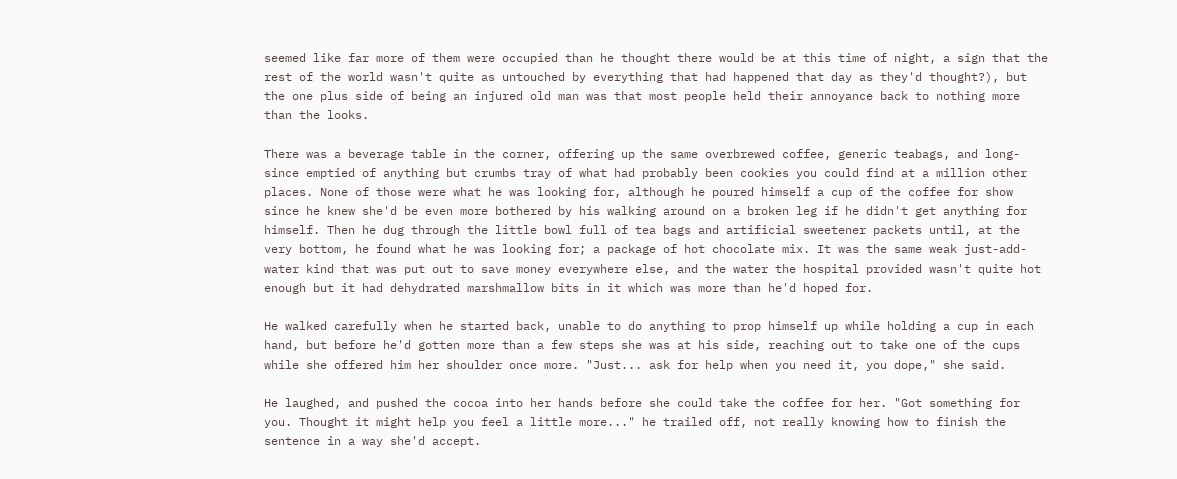seemed like far more of them were occupied than he thought there would be at this time of night, a sign that the rest of the world wasn't quite as untouched by everything that had happened that day as they'd thought?), but the one plus side of being an injured old man was that most people held their annoyance back to nothing more than the looks.

There was a beverage table in the corner, offering up the same overbrewed coffee, generic teabags, and long-since emptied of anything but crumbs tray of what had probably been cookies you could find at a million other places. None of those were what he was looking for, although he poured himself a cup of the coffee for show since he knew she'd be even more bothered by his walking around on a broken leg if he didn't get anything for himself. Then he dug through the little bowl full of tea bags and artificial sweetener packets until, at the very bottom, he found what he was looking for; a package of hot chocolate mix. It was the same weak just-add-water kind that was put out to save money everywhere else, and the water the hospital provided wasn't quite hot enough but it had dehydrated marshmallow bits in it which was more than he'd hoped for.

He walked carefully when he started back, unable to do anything to prop himself up while holding a cup in each hand, but before he'd gotten more than a few steps she was at his side, reaching out to take one of the cups while she offered him her shoulder once more. "Just... ask for help when you need it, you dope," she said.

He laughed, and pushed the cocoa into her hands before she could take the coffee for her. "Got something for you. Thought it might help you feel a little more..." he trailed off, not really knowing how to finish the sentence in a way she'd accept.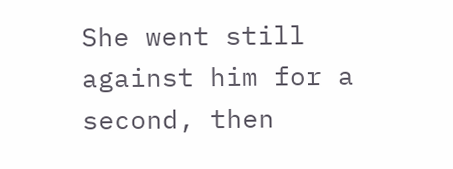She went still against him for a second, then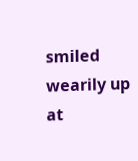smiled wearily up at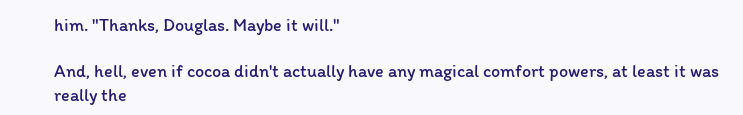him. "Thanks, Douglas. Maybe it will."

And, hell, even if cocoa didn't actually have any magical comfort powers, at least it was really the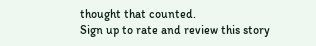thought that counted.
Sign up to rate and review this story